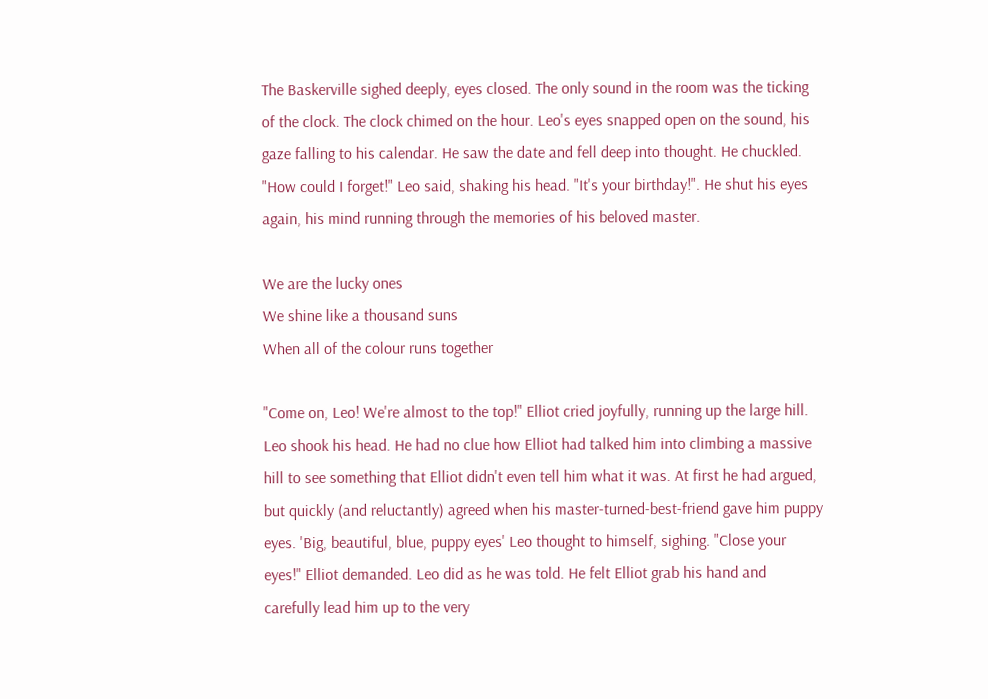The Baskerville sighed deeply, eyes closed. The only sound in the room was the ticking of the clock. The clock chimed on the hour. Leo's eyes snapped open on the sound, his gaze falling to his calendar. He saw the date and fell deep into thought. He chuckled. "How could I forget!" Leo said, shaking his head. "It's your birthday!". He shut his eyes again, his mind running through the memories of his beloved master.

We are the lucky ones
We shine like a thousand suns
When all of the colour runs together

"Come on, Leo! We're almost to the top!" Elliot cried joyfully, running up the large hill. Leo shook his head. He had no clue how Elliot had talked him into climbing a massive hill to see something that Elliot didn't even tell him what it was. At first he had argued, but quickly (and reluctantly) agreed when his master-turned-best-friend gave him puppy eyes. 'Big, beautiful, blue, puppy eyes' Leo thought to himself, sighing. "Close your eyes!" Elliot demanded. Leo did as he was told. He felt Elliot grab his hand and carefully lead him up to the very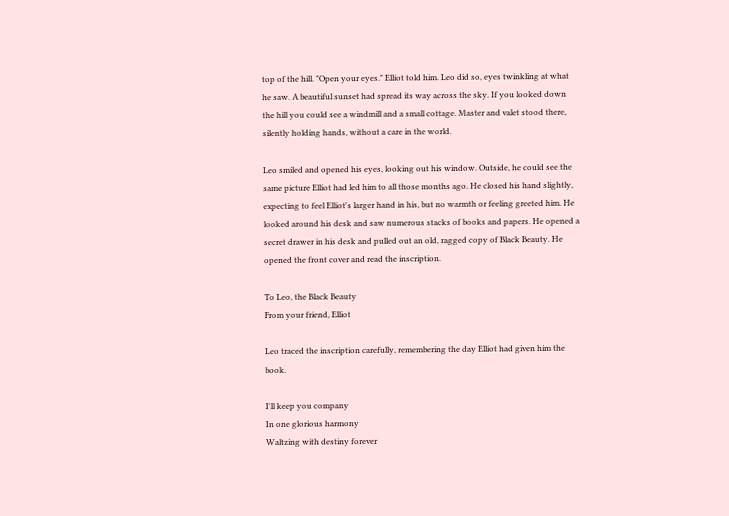top of the hill. "Open your eyes." Elliot told him. Leo did so, eyes twinkling at what he saw. A beautiful sunset had spread its way across the sky. If you looked down the hill you could see a windmill and a small cottage. Master and valet stood there, silently holding hands, without a care in the world.

Leo smiled and opened his eyes, looking out his window. Outside, he could see the same picture Elliot had led him to all those months ago. He closed his hand slightly, expecting to feel Elliot's larger hand in his, but no warmth or feeling greeted him. He looked around his desk and saw numerous stacks of books and papers. He opened a secret drawer in his desk and pulled out an old, ragged copy of Black Beauty. He opened the front cover and read the inscription.

To Leo, the Black Beauty
From your friend, Elliot

Leo traced the inscription carefully, remembering the day Elliot had given him the book.

I'll keep you company
In one glorious harmony
Waltzing with destiny forever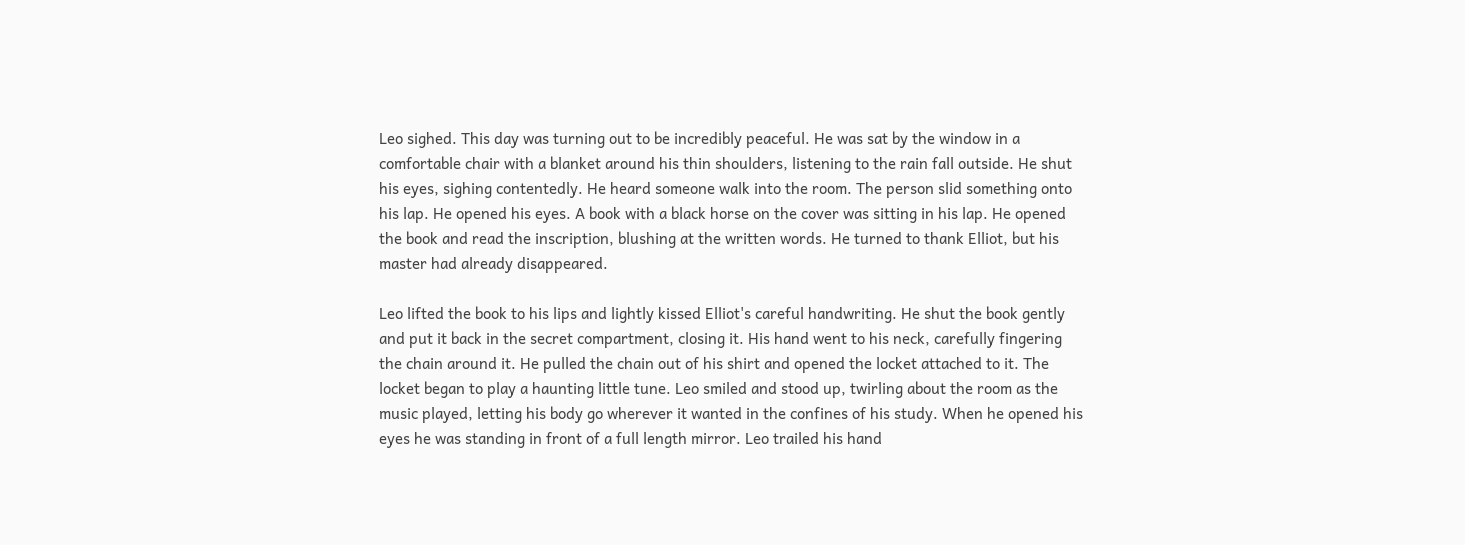Leo sighed. This day was turning out to be incredibly peaceful. He was sat by the window in a comfortable chair with a blanket around his thin shoulders, listening to the rain fall outside. He shut his eyes, sighing contentedly. He heard someone walk into the room. The person slid something onto his lap. He opened his eyes. A book with a black horse on the cover was sitting in his lap. He opened the book and read the inscription, blushing at the written words. He turned to thank Elliot, but his master had already disappeared.

Leo lifted the book to his lips and lightly kissed Elliot's careful handwriting. He shut the book gently and put it back in the secret compartment, closing it. His hand went to his neck, carefully fingering the chain around it. He pulled the chain out of his shirt and opened the locket attached to it. The locket began to play a haunting little tune. Leo smiled and stood up, twirling about the room as the music played, letting his body go wherever it wanted in the confines of his study. When he opened his eyes he was standing in front of a full length mirror. Leo trailed his hand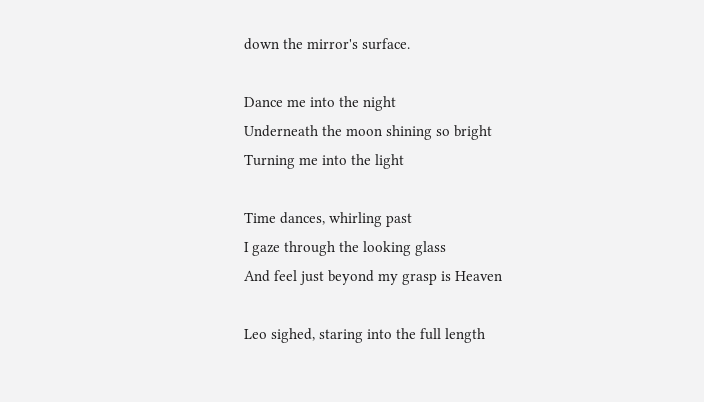down the mirror's surface.

Dance me into the night
Underneath the moon shining so bright
Turning me into the light

Time dances, whirling past
I gaze through the looking glass
And feel just beyond my grasp is Heaven

Leo sighed, staring into the full length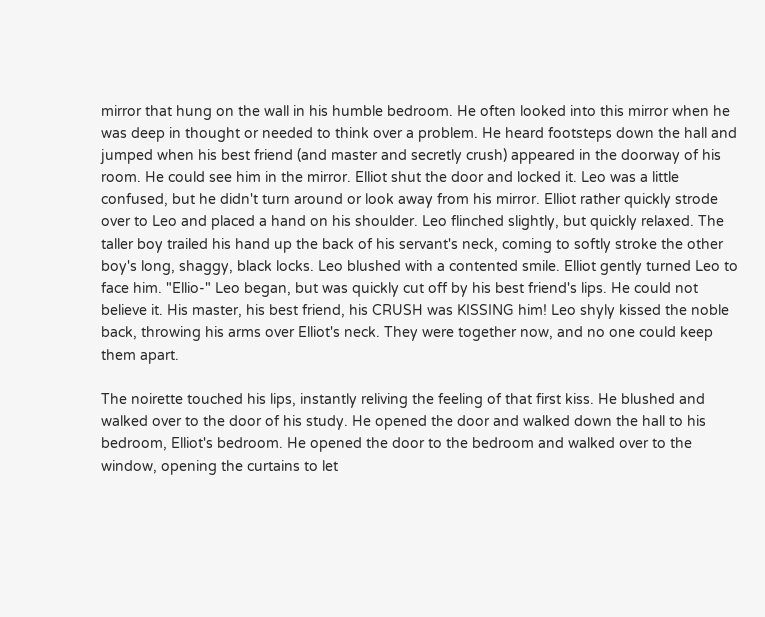mirror that hung on the wall in his humble bedroom. He often looked into this mirror when he was deep in thought or needed to think over a problem. He heard footsteps down the hall and jumped when his best friend (and master and secretly crush) appeared in the doorway of his room. He could see him in the mirror. Elliot shut the door and locked it. Leo was a little confused, but he didn't turn around or look away from his mirror. Elliot rather quickly strode over to Leo and placed a hand on his shoulder. Leo flinched slightly, but quickly relaxed. The taller boy trailed his hand up the back of his servant's neck, coming to softly stroke the other boy's long, shaggy, black locks. Leo blushed with a contented smile. Elliot gently turned Leo to face him. "Ellio-" Leo began, but was quickly cut off by his best friend's lips. He could not believe it. His master, his best friend, his CRUSH was KISSING him! Leo shyly kissed the noble back, throwing his arms over Elliot's neck. They were together now, and no one could keep them apart.

The noirette touched his lips, instantly reliving the feeling of that first kiss. He blushed and walked over to the door of his study. He opened the door and walked down the hall to his bedroom, Elliot's bedroom. He opened the door to the bedroom and walked over to the window, opening the curtains to let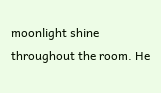moonlight shine throughout the room. He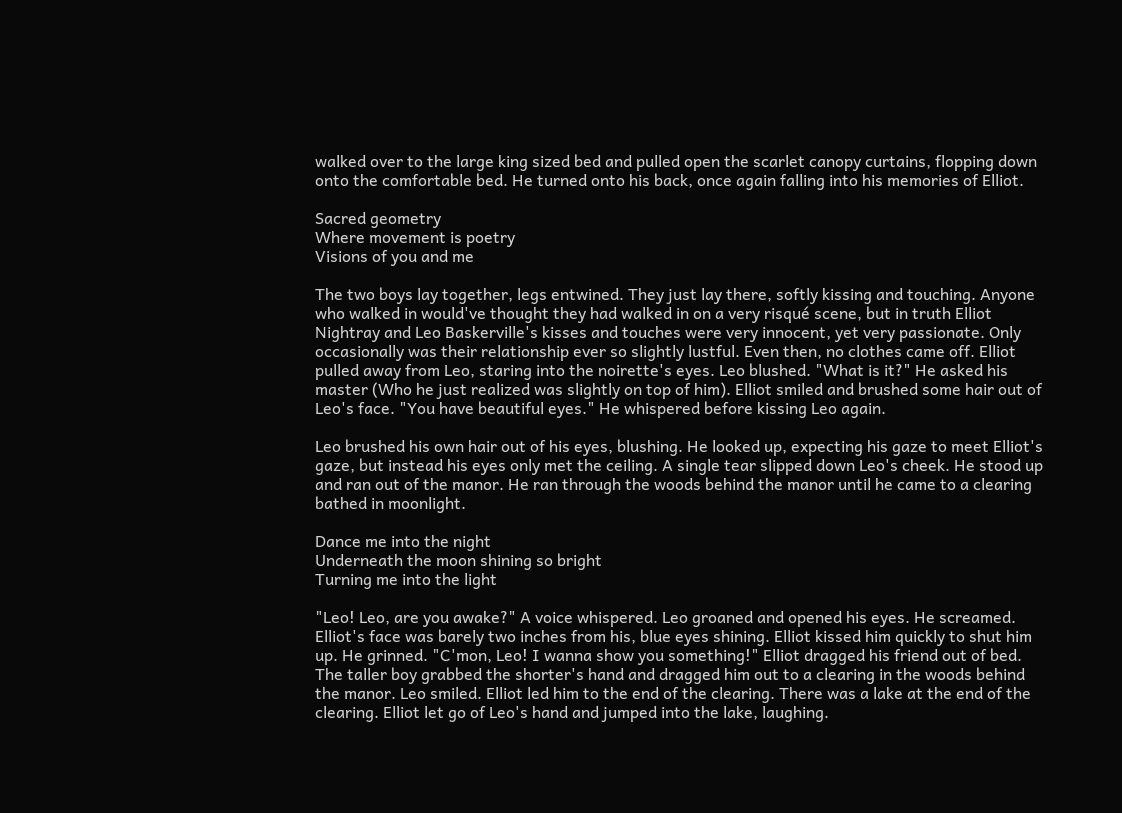walked over to the large king sized bed and pulled open the scarlet canopy curtains, flopping down onto the comfortable bed. He turned onto his back, once again falling into his memories of Elliot.

Sacred geometry
Where movement is poetry
Visions of you and me

The two boys lay together, legs entwined. They just lay there, softly kissing and touching. Anyone who walked in would've thought they had walked in on a very risqué scene, but in truth Elliot Nightray and Leo Baskerville's kisses and touches were very innocent, yet very passionate. Only occasionally was their relationship ever so slightly lustful. Even then, no clothes came off. Elliot pulled away from Leo, staring into the noirette's eyes. Leo blushed. "What is it?" He asked his master (Who he just realized was slightly on top of him). Elliot smiled and brushed some hair out of Leo's face. "You have beautiful eyes." He whispered before kissing Leo again.

Leo brushed his own hair out of his eyes, blushing. He looked up, expecting his gaze to meet Elliot's gaze, but instead his eyes only met the ceiling. A single tear slipped down Leo's cheek. He stood up and ran out of the manor. He ran through the woods behind the manor until he came to a clearing bathed in moonlight.

Dance me into the night
Underneath the moon shining so bright
Turning me into the light

"Leo! Leo, are you awake?" A voice whispered. Leo groaned and opened his eyes. He screamed. Elliot's face was barely two inches from his, blue eyes shining. Elliot kissed him quickly to shut him up. He grinned. "C'mon, Leo! I wanna show you something!" Elliot dragged his friend out of bed. The taller boy grabbed the shorter's hand and dragged him out to a clearing in the woods behind the manor. Leo smiled. Elliot led him to the end of the clearing. There was a lake at the end of the clearing. Elliot let go of Leo's hand and jumped into the lake, laughing.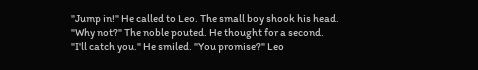"Jump in!" He called to Leo. The small boy shook his head. "Why not?" The noble pouted. He thought for a second. "I'll catch you." He smiled. "You promise?" Leo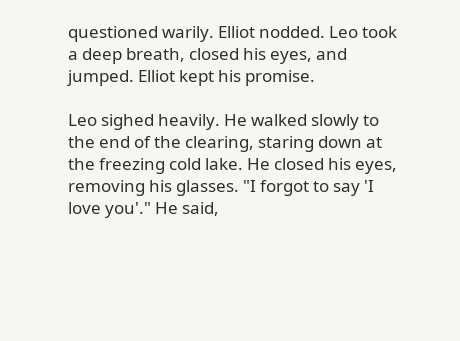questioned warily. Elliot nodded. Leo took a deep breath, closed his eyes, and jumped. Elliot kept his promise.

Leo sighed heavily. He walked slowly to the end of the clearing, staring down at the freezing cold lake. He closed his eyes, removing his glasses. "I forgot to say 'I love you'." He said,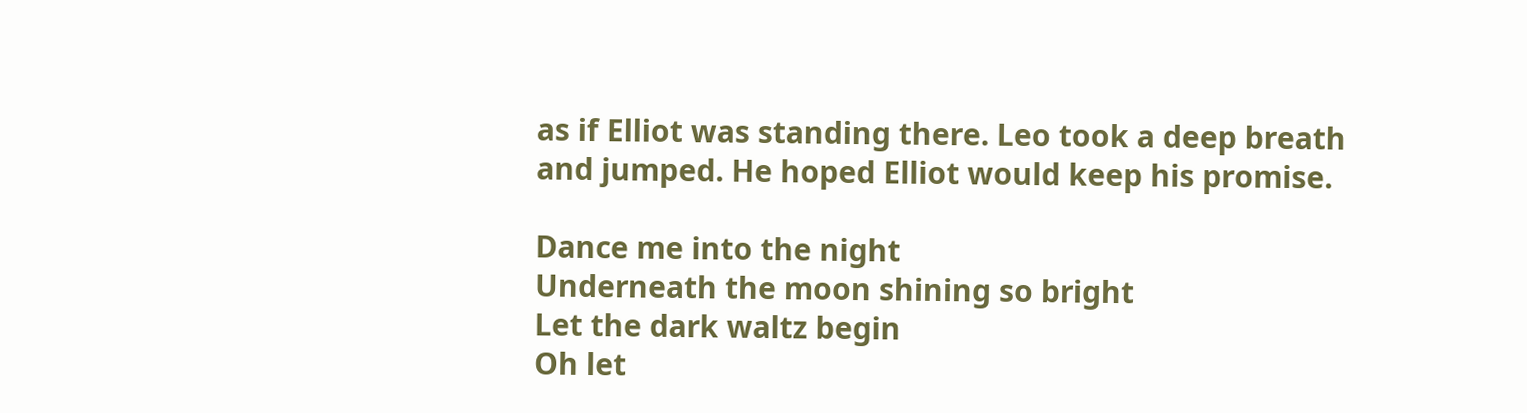as if Elliot was standing there. Leo took a deep breath and jumped. He hoped Elliot would keep his promise.

Dance me into the night
Underneath the moon shining so bright
Let the dark waltz begin
Oh let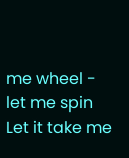me wheel - let me spin
Let it take me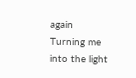again
Turning me into the light